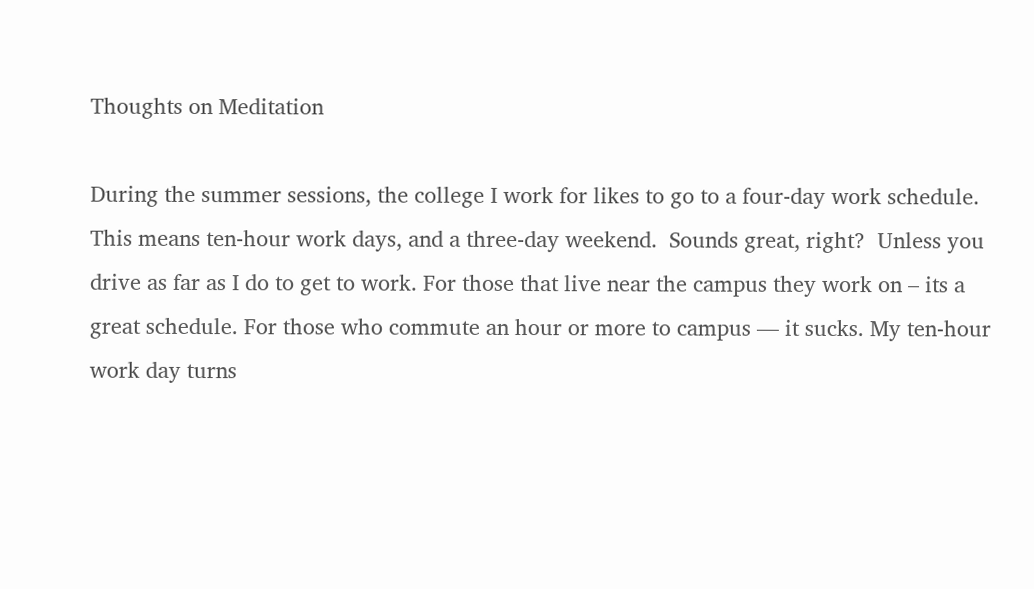Thoughts on Meditation

During the summer sessions, the college I work for likes to go to a four-day work schedule. This means ten-hour work days, and a three-day weekend.  Sounds great, right?  Unless you drive as far as I do to get to work. For those that live near the campus they work on – its a great schedule. For those who commute an hour or more to campus — it sucks. My ten-hour work day turns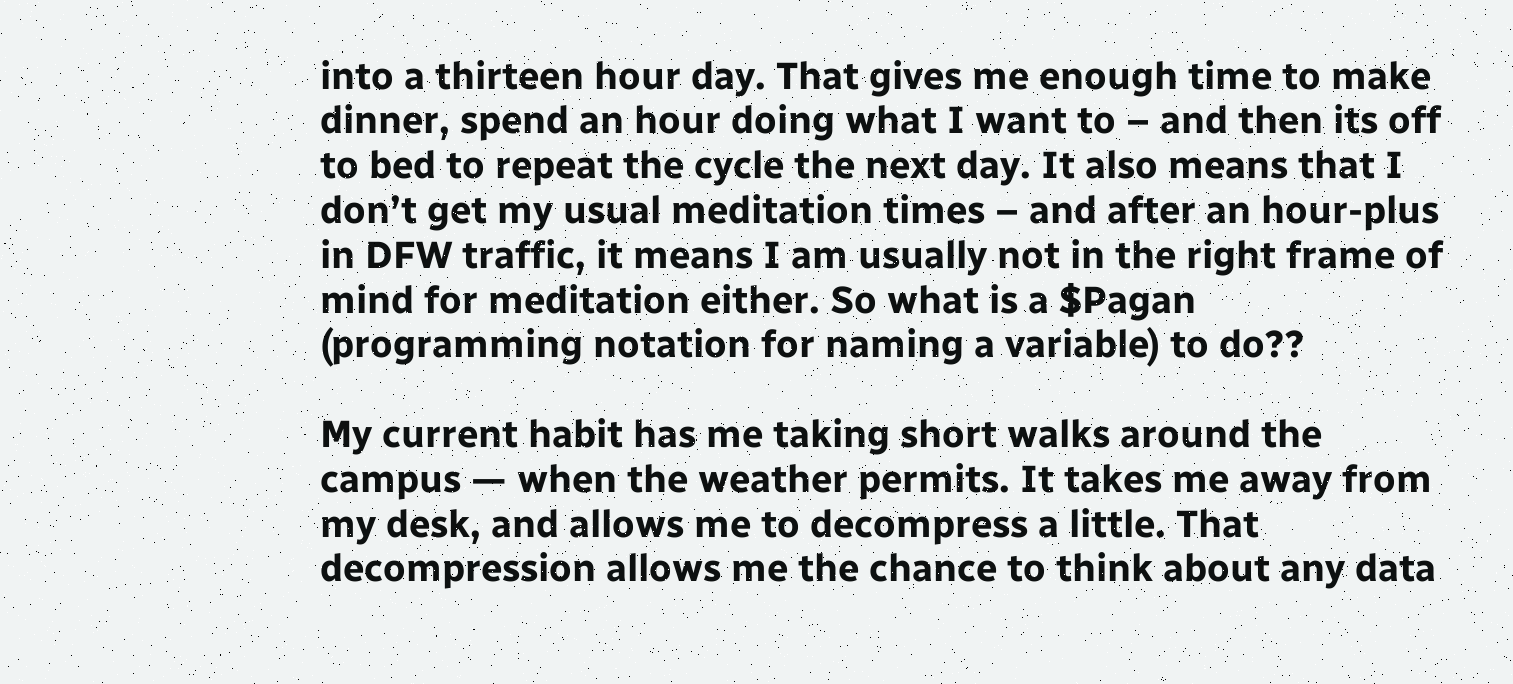into a thirteen hour day. That gives me enough time to make dinner, spend an hour doing what I want to – and then its off to bed to repeat the cycle the next day. It also means that I don’t get my usual meditation times – and after an hour-plus in DFW traffic, it means I am usually not in the right frame of mind for meditation either. So what is a $Pagan (programming notation for naming a variable) to do??

My current habit has me taking short walks around the campus — when the weather permits. It takes me away from my desk, and allows me to decompress a little. That decompression allows me the chance to think about any data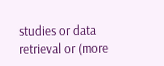studies or data retrieval or (more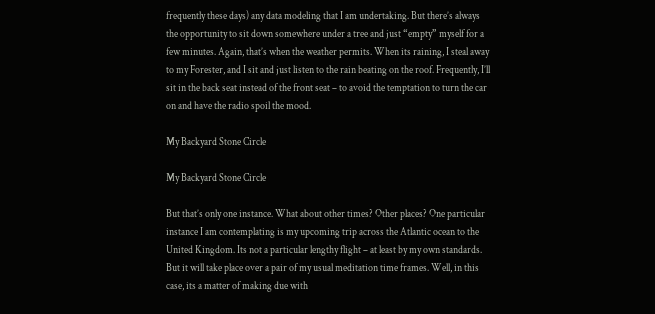frequently these days) any data modeling that I am undertaking. But there’s always the opportunity to sit down somewhere under a tree and just “empty” myself for a few minutes. Again, that’s when the weather permits. When its raining, I steal away to my Forester, and I sit and just listen to the rain beating on the roof. Frequently, I’ll sit in the back seat instead of the front seat – to avoid the temptation to turn the car on and have the radio spoil the mood.

My Backyard Stone Circle

My Backyard Stone Circle

But that’s only one instance. What about other times? Other places? One particular instance I am contemplating is my upcoming trip across the Atlantic ocean to the United Kingdom. Its not a particular lengthy flight – at least by my own standards. But it will take place over a pair of my usual meditation time frames. Well, in this case, its a matter of making due with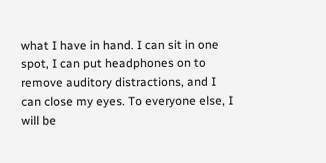what I have in hand. I can sit in one spot, I can put headphones on to remove auditory distractions, and I can close my eyes. To everyone else, I will be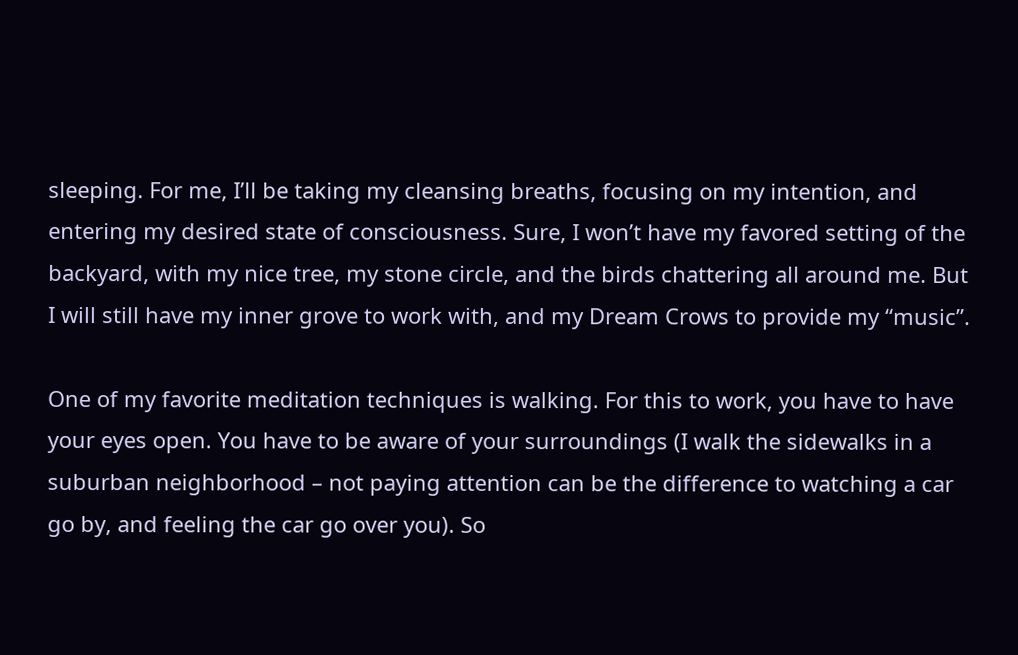sleeping. For me, I’ll be taking my cleansing breaths, focusing on my intention, and entering my desired state of consciousness. Sure, I won’t have my favored setting of the backyard, with my nice tree, my stone circle, and the birds chattering all around me. But I will still have my inner grove to work with, and my Dream Crows to provide my “music”.

One of my favorite meditation techniques is walking. For this to work, you have to have your eyes open. You have to be aware of your surroundings (I walk the sidewalks in a suburban neighborhood – not paying attention can be the difference to watching a car go by, and feeling the car go over you). So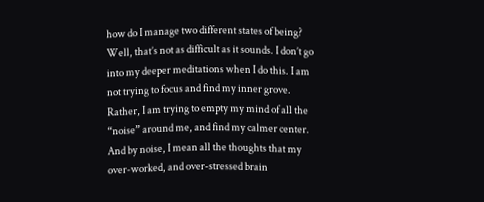how do I manage two different states of being? Well, that’s not as difficult as it sounds. I don’t go into my deeper meditations when I do this. I am not trying to focus and find my inner grove. Rather, I am trying to empty my mind of all the “noise” around me, and find my calmer center. And by noise, I mean all the thoughts that my over-worked, and over-stressed brain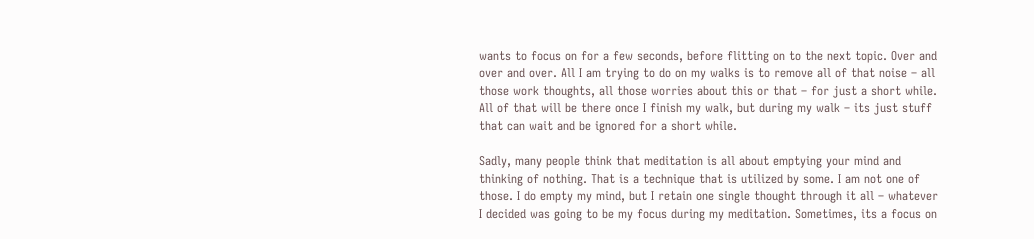wants to focus on for a few seconds, before flitting on to the next topic. Over and over and over. All I am trying to do on my walks is to remove all of that noise – all those work thoughts, all those worries about this or that – for just a short while. All of that will be there once I finish my walk, but during my walk – its just stuff that can wait and be ignored for a short while.

Sadly, many people think that meditation is all about emptying your mind and thinking of nothing. That is a technique that is utilized by some. I am not one of those. I do empty my mind, but I retain one single thought through it all – whatever I decided was going to be my focus during my meditation. Sometimes, its a focus on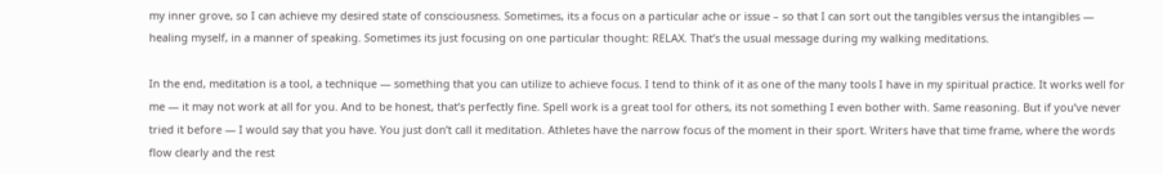my inner grove, so I can achieve my desired state of consciousness. Sometimes, its a focus on a particular ache or issue – so that I can sort out the tangibles versus the intangibles — healing myself, in a manner of speaking. Sometimes its just focusing on one particular thought: RELAX. That’s the usual message during my walking meditations.

In the end, meditation is a tool, a technique — something that you can utilize to achieve focus. I tend to think of it as one of the many tools I have in my spiritual practice. It works well for me — it may not work at all for you. And to be honest, that’s perfectly fine. Spell work is a great tool for others, its not something I even bother with. Same reasoning. But if you’ve never tried it before — I would say that you have. You just don’t call it meditation. Athletes have the narrow focus of the moment in their sport. Writers have that time frame, where the words flow clearly and the rest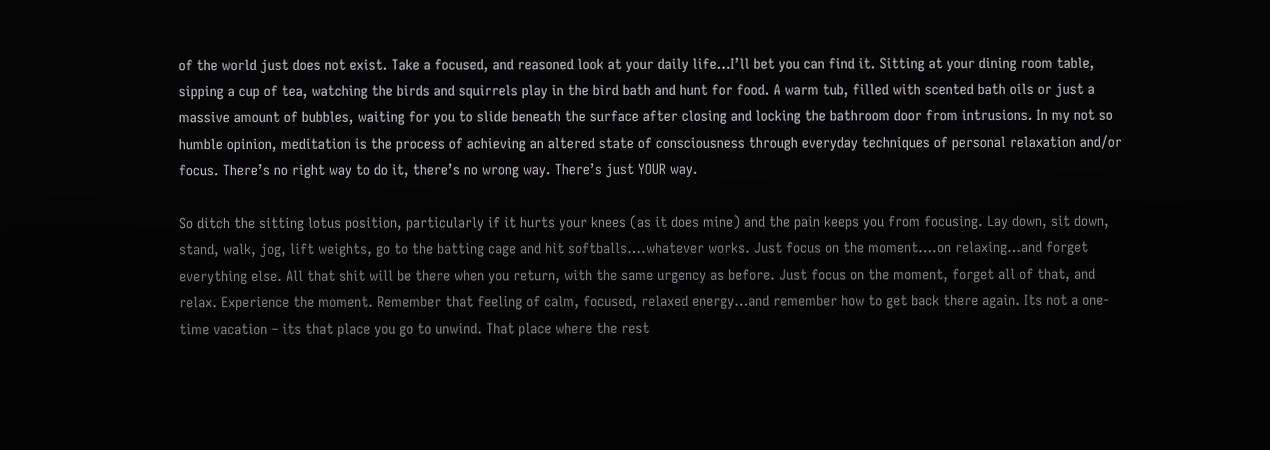of the world just does not exist. Take a focused, and reasoned look at your daily life…I’ll bet you can find it. Sitting at your dining room table, sipping a cup of tea, watching the birds and squirrels play in the bird bath and hunt for food. A warm tub, filled with scented bath oils or just a massive amount of bubbles, waiting for you to slide beneath the surface after closing and locking the bathroom door from intrusions. In my not so humble opinion, meditation is the process of achieving an altered state of consciousness through everyday techniques of personal relaxation and/or focus. There’s no right way to do it, there’s no wrong way. There’s just YOUR way.

So ditch the sitting lotus position, particularly if it hurts your knees (as it does mine) and the pain keeps you from focusing. Lay down, sit down, stand, walk, jog, lift weights, go to the batting cage and hit softballs….whatever works. Just focus on the moment….on relaxing…and forget everything else. All that shit will be there when you return, with the same urgency as before. Just focus on the moment, forget all of that, and relax. Experience the moment. Remember that feeling of calm, focused, relaxed energy…and remember how to get back there again. Its not a one-time vacation – its that place you go to unwind. That place where the rest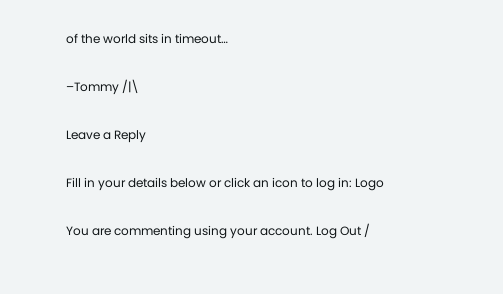of the world sits in timeout…

–Tommy /|\

Leave a Reply

Fill in your details below or click an icon to log in: Logo

You are commenting using your account. Log Out /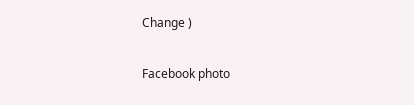Change )

Facebook photo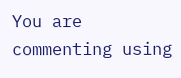You are commenting using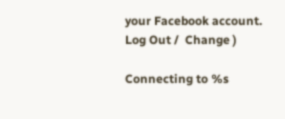your Facebook account. Log Out /  Change )

Connecting to %s